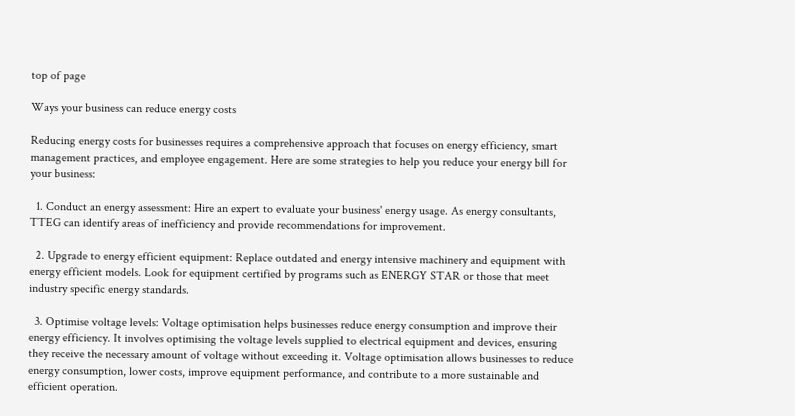top of page

Ways your business can reduce energy costs

Reducing energy costs for businesses requires a comprehensive approach that focuses on energy efficiency, smart management practices, and employee engagement. Here are some strategies to help you reduce your energy bill for your business:

  1. Conduct an energy assessment: Hire an expert to evaluate your business' energy usage. As energy consultants, TTEG can identify areas of inefficiency and provide recommendations for improvement.

  2. Upgrade to energy efficient equipment: Replace outdated and energy intensive machinery and equipment with energy efficient models. Look for equipment certified by programs such as ENERGY STAR or those that meet industry specific energy standards.

  3. Optimise voltage levels: Voltage optimisation helps businesses reduce energy consumption and improve their energy efficiency. It involves optimising the voltage levels supplied to electrical equipment and devices, ensuring they receive the necessary amount of voltage without exceeding it. Voltage optimisation allows businesses to reduce energy consumption, lower costs, improve equipment performance, and contribute to a more sustainable and efficient operation.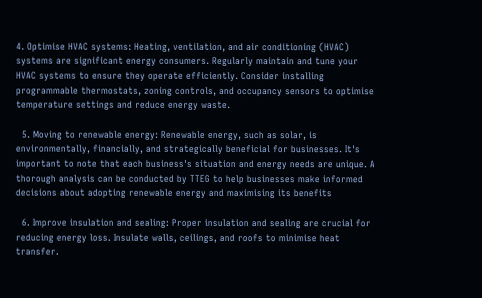4. Optimise HVAC systems: Heating, ventilation, and air conditioning (HVAC) systems are significant energy consumers. Regularly maintain and tune your HVAC systems to ensure they operate efficiently. Consider installing programmable thermostats, zoning controls, and occupancy sensors to optimise temperature settings and reduce energy waste.

  5. Moving to renewable energy: Renewable energy, such as solar, is environmentally, financially, and strategically beneficial for businesses. It's important to note that each business's situation and energy needs are unique. A thorough analysis can be conducted by TTEG to help businesses make informed decisions about adopting renewable energy and maximising its benefits

  6. Improve insulation and sealing: Proper insulation and sealing are crucial for reducing energy loss. Insulate walls, ceilings, and roofs to minimise heat transfer.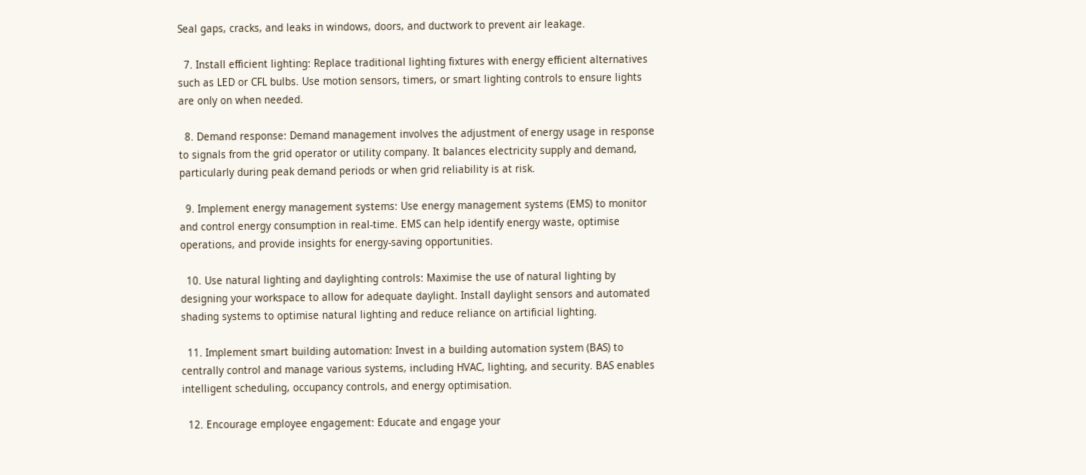Seal gaps, cracks, and leaks in windows, doors, and ductwork to prevent air leakage.

  7. Install efficient lighting: Replace traditional lighting fixtures with energy efficient alternatives such as LED or CFL bulbs. Use motion sensors, timers, or smart lighting controls to ensure lights are only on when needed.

  8. Demand response: Demand management involves the adjustment of energy usage in response to signals from the grid operator or utility company. It balances electricity supply and demand, particularly during peak demand periods or when grid reliability is at risk.

  9. Implement energy management systems: Use energy management systems (EMS) to monitor and control energy consumption in real-time. EMS can help identify energy waste, optimise operations, and provide insights for energy-saving opportunities.

  10. Use natural lighting and daylighting controls: Maximise the use of natural lighting by designing your workspace to allow for adequate daylight. Install daylight sensors and automated shading systems to optimise natural lighting and reduce reliance on artificial lighting.

  11. Implement smart building automation: Invest in a building automation system (BAS) to centrally control and manage various systems, including HVAC, lighting, and security. BAS enables intelligent scheduling, occupancy controls, and energy optimisation.

  12. Encourage employee engagement: Educate and engage your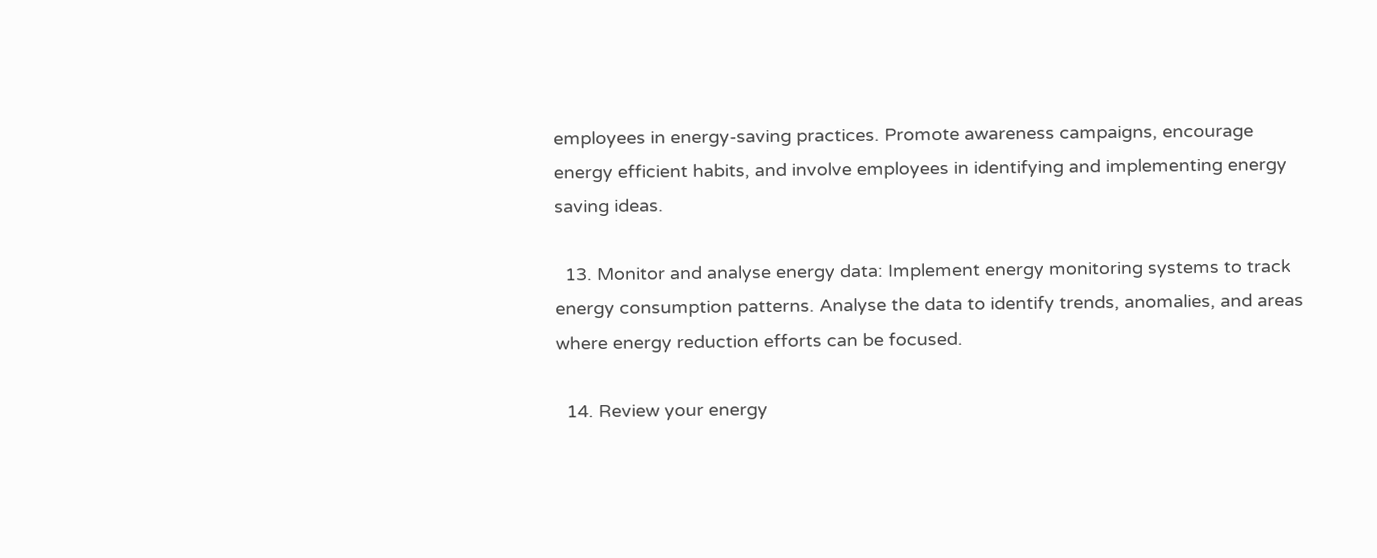employees in energy-saving practices. Promote awareness campaigns, encourage energy efficient habits, and involve employees in identifying and implementing energy saving ideas.

  13. Monitor and analyse energy data: Implement energy monitoring systems to track energy consumption patterns. Analyse the data to identify trends, anomalies, and areas where energy reduction efforts can be focused.

  14. Review your energy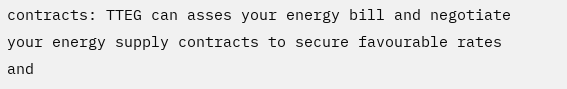contracts: TTEG can asses your energy bill and negotiate your energy supply contracts to secure favourable rates and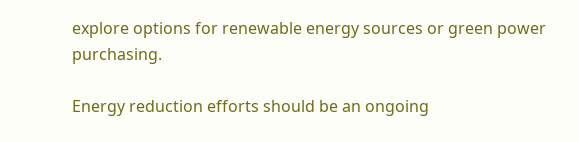explore options for renewable energy sources or green power purchasing.

Energy reduction efforts should be an ongoing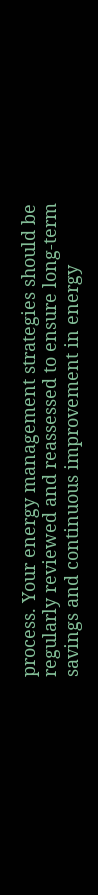process. Your energy management strategies should be regularly reviewed and reassessed to ensure long-term savings and continuous improvement in energy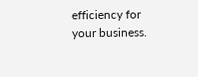efficiency for your business.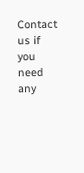Contact us if you need any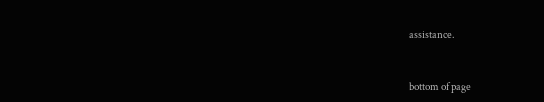assistance.


bottom of page